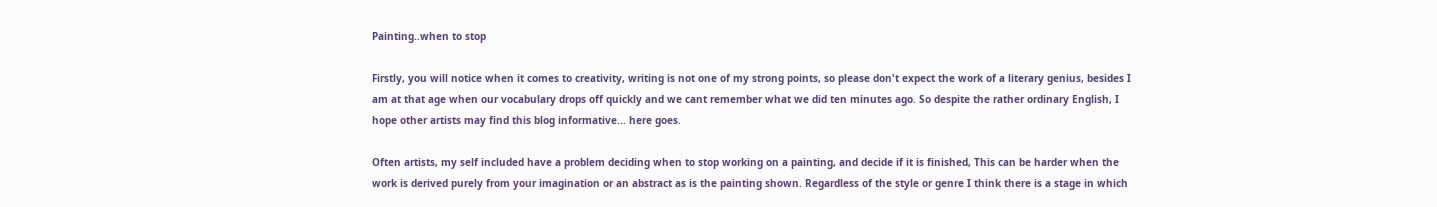Painting..when to stop

Firstly, you will notice when it comes to creativity, writing is not one of my strong points, so please don't expect the work of a literary genius, besides I am at that age when our vocabulary drops off quickly and we cant remember what we did ten minutes ago. So despite the rather ordinary English, I hope other artists may find this blog informative... here goes.

Often artists, my self included have a problem deciding when to stop working on a painting, and decide if it is finished, This can be harder when the work is derived purely from your imagination or an abstract as is the painting shown. Regardless of the style or genre I think there is a stage in which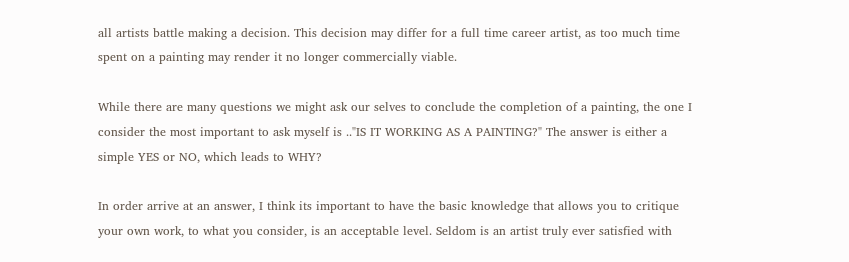all artists battle making a decision. This decision may differ for a full time career artist, as too much time spent on a painting may render it no longer commercially viable.

While there are many questions we might ask our selves to conclude the completion of a painting, the one I consider the most important to ask myself is .."IS IT WORKING AS A PAINTING?" The answer is either a simple YES or NO, which leads to WHY?

In order arrive at an answer, I think its important to have the basic knowledge that allows you to critique your own work, to what you consider, is an acceptable level. Seldom is an artist truly ever satisfied with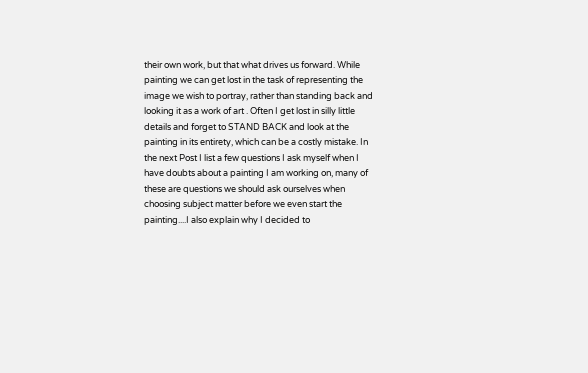their own work, but that what drives us forward. While painting we can get lost in the task of representing the image we wish to portray, rather than standing back and looking it as a work of art . Often I get lost in silly little details and forget to STAND BACK and look at the painting in its entirety, which can be a costly mistake. In the next Post I list a few questions I ask myself when I have doubts about a painting I am working on, many of these are questions we should ask ourselves when choosing subject matter before we even start the painting....I also explain why I decided to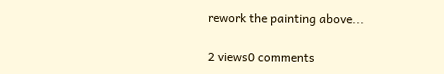rework the painting above...

2 views0 comments